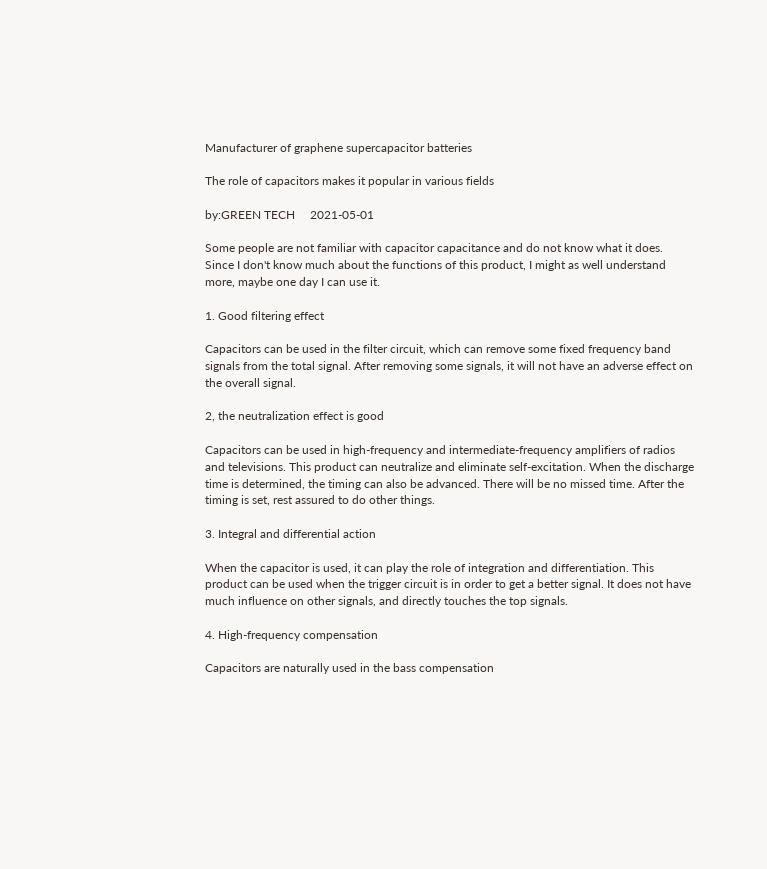Manufacturer of graphene supercapacitor batteries

The role of capacitors makes it popular in various fields

by:GREEN TECH     2021-05-01

Some people are not familiar with capacitor capacitance and do not know what it does. Since I don't know much about the functions of this product, I might as well understand more, maybe one day I can use it.

1. Good filtering effect

Capacitors can be used in the filter circuit, which can remove some fixed frequency band signals from the total signal. After removing some signals, it will not have an adverse effect on the overall signal.

2, the neutralization effect is good

Capacitors can be used in high-frequency and intermediate-frequency amplifiers of radios and televisions. This product can neutralize and eliminate self-excitation. When the discharge time is determined, the timing can also be advanced. There will be no missed time. After the timing is set, rest assured to do other things.

3. Integral and differential action

When the capacitor is used, it can play the role of integration and differentiation. This product can be used when the trigger circuit is in order to get a better signal. It does not have much influence on other signals, and directly touches the top signals.

4. High-frequency compensation

Capacitors are naturally used in the bass compensation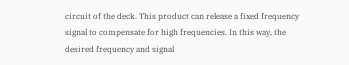circuit of the deck. This product can release a fixed frequency signal to compensate for high frequencies. In this way, the desired frequency and signal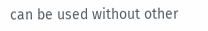can be used without other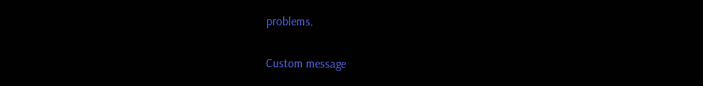problems.

Custom message